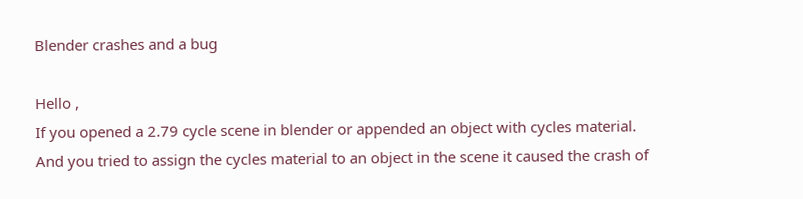Blender crashes and a bug

Hello ,
If you opened a 2.79 cycle scene in blender or appended an object with cycles material.
And you tried to assign the cycles material to an object in the scene it caused the crash of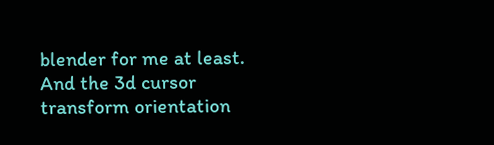blender for me at least.
And the 3d cursor transform orientation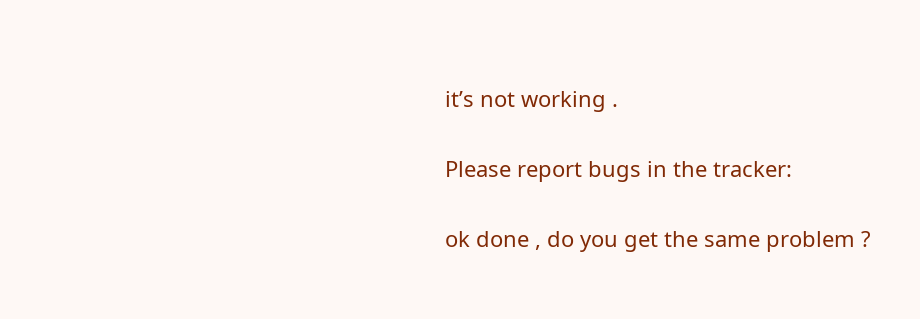it’s not working .

Please report bugs in the tracker:

ok done , do you get the same problem ?